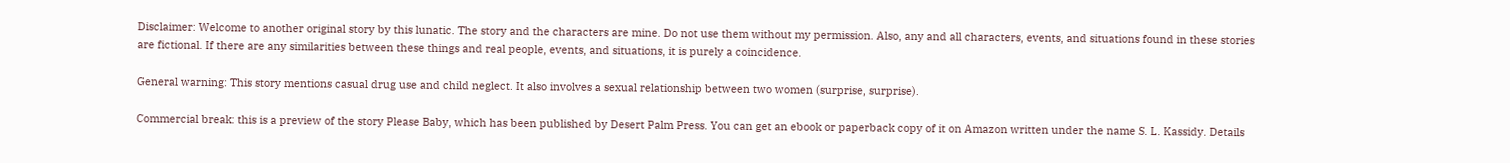Disclaimer: Welcome to another original story by this lunatic. The story and the characters are mine. Do not use them without my permission. Also, any and all characters, events, and situations found in these stories are fictional. If there are any similarities between these things and real people, events, and situations, it is purely a coincidence.

General warning: This story mentions casual drug use and child neglect. It also involves a sexual relationship between two women (surprise, surprise).

Commercial break: this is a preview of the story Please Baby, which has been published by Desert Palm Press. You can get an ebook or paperback copy of it on Amazon written under the name S. L. Kassidy. Details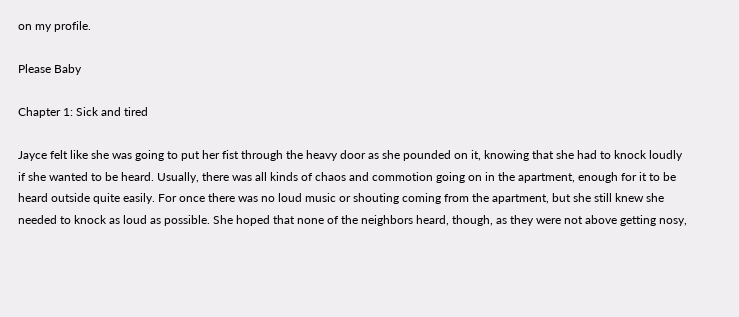on my profile.

Please Baby

Chapter 1: Sick and tired

Jayce felt like she was going to put her fist through the heavy door as she pounded on it, knowing that she had to knock loudly if she wanted to be heard. Usually, there was all kinds of chaos and commotion going on in the apartment, enough for it to be heard outside quite easily. For once there was no loud music or shouting coming from the apartment, but she still knew she needed to knock as loud as possible. She hoped that none of the neighbors heard, though, as they were not above getting nosy,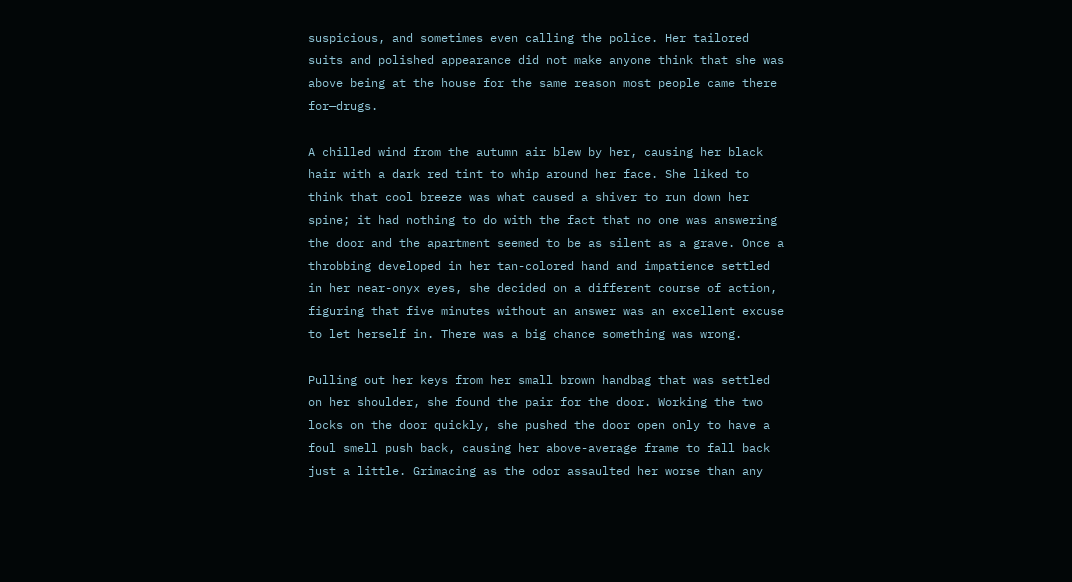suspicious, and sometimes even calling the police. Her tailored suits and polished appearance did not make anyone think that she was above being at the house for the same reason most people came there for—drugs.

A chilled wind from the autumn air blew by her, causing her black hair with a dark red tint to whip around her face. She liked to think that cool breeze was what caused a shiver to run down her spine; it had nothing to do with the fact that no one was answering the door and the apartment seemed to be as silent as a grave. Once a throbbing developed in her tan-colored hand and impatience settled in her near-onyx eyes, she decided on a different course of action, figuring that five minutes without an answer was an excellent excuse to let herself in. There was a big chance something was wrong.

Pulling out her keys from her small brown handbag that was settled on her shoulder, she found the pair for the door. Working the two locks on the door quickly, she pushed the door open only to have a foul smell push back, causing her above-average frame to fall back just a little. Grimacing as the odor assaulted her worse than any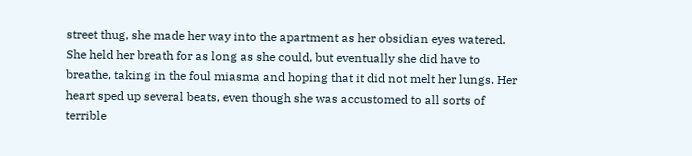street thug, she made her way into the apartment as her obsidian eyes watered. She held her breath for as long as she could, but eventually she did have to breathe, taking in the foul miasma and hoping that it did not melt her lungs. Her heart sped up several beats, even though she was accustomed to all sorts of terrible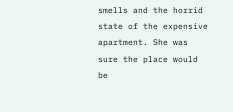smells and the horrid state of the expensive apartment. She was sure the place would be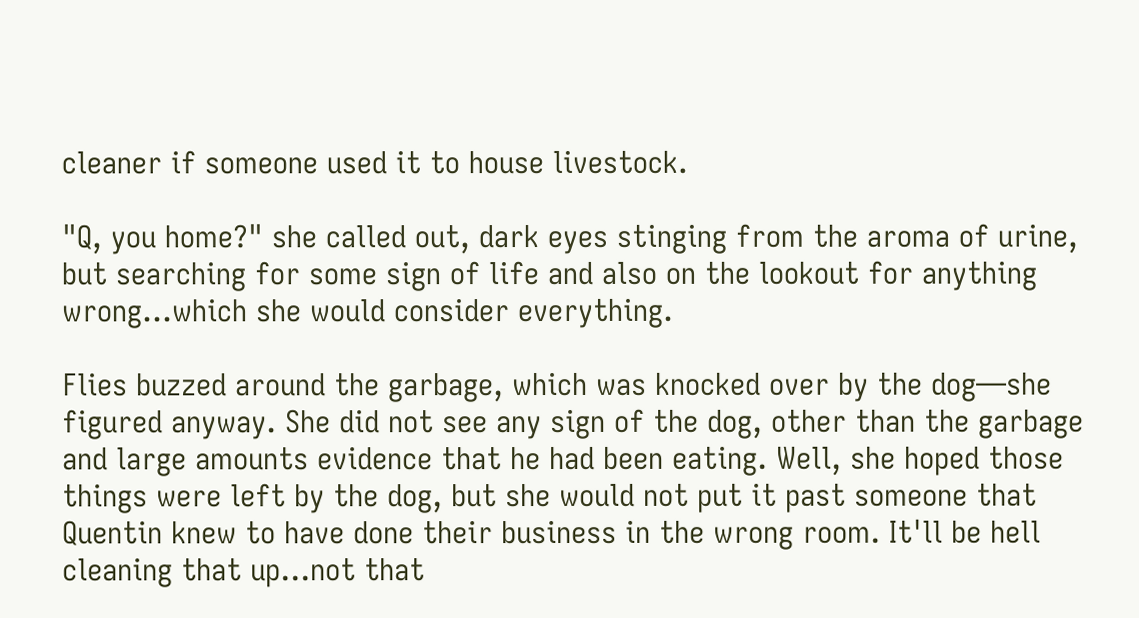cleaner if someone used it to house livestock.

"Q, you home?" she called out, dark eyes stinging from the aroma of urine, but searching for some sign of life and also on the lookout for anything wrong…which she would consider everything.

Flies buzzed around the garbage, which was knocked over by the dog—she figured anyway. She did not see any sign of the dog, other than the garbage and large amounts evidence that he had been eating. Well, she hoped those things were left by the dog, but she would not put it past someone that Quentin knew to have done their business in the wrong room. It'll be hell cleaning that up…not that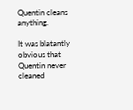Quentin cleans anything.

It was blatantly obvious that Quentin never cleaned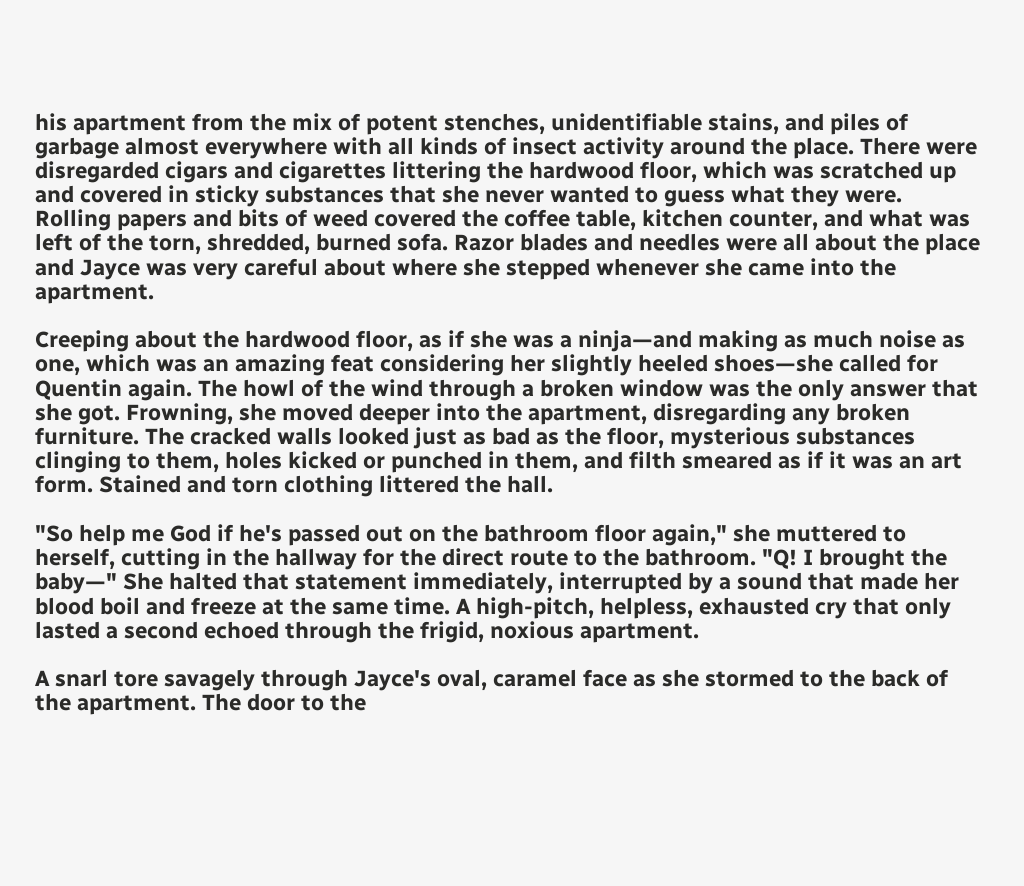his apartment from the mix of potent stenches, unidentifiable stains, and piles of garbage almost everywhere with all kinds of insect activity around the place. There were disregarded cigars and cigarettes littering the hardwood floor, which was scratched up and covered in sticky substances that she never wanted to guess what they were. Rolling papers and bits of weed covered the coffee table, kitchen counter, and what was left of the torn, shredded, burned sofa. Razor blades and needles were all about the place and Jayce was very careful about where she stepped whenever she came into the apartment.

Creeping about the hardwood floor, as if she was a ninja—and making as much noise as one, which was an amazing feat considering her slightly heeled shoes—she called for Quentin again. The howl of the wind through a broken window was the only answer that she got. Frowning, she moved deeper into the apartment, disregarding any broken furniture. The cracked walls looked just as bad as the floor, mysterious substances clinging to them, holes kicked or punched in them, and filth smeared as if it was an art form. Stained and torn clothing littered the hall.

"So help me God if he's passed out on the bathroom floor again," she muttered to herself, cutting in the hallway for the direct route to the bathroom. "Q! I brought the baby—" She halted that statement immediately, interrupted by a sound that made her blood boil and freeze at the same time. A high-pitch, helpless, exhausted cry that only lasted a second echoed through the frigid, noxious apartment.

A snarl tore savagely through Jayce's oval, caramel face as she stormed to the back of the apartment. The door to the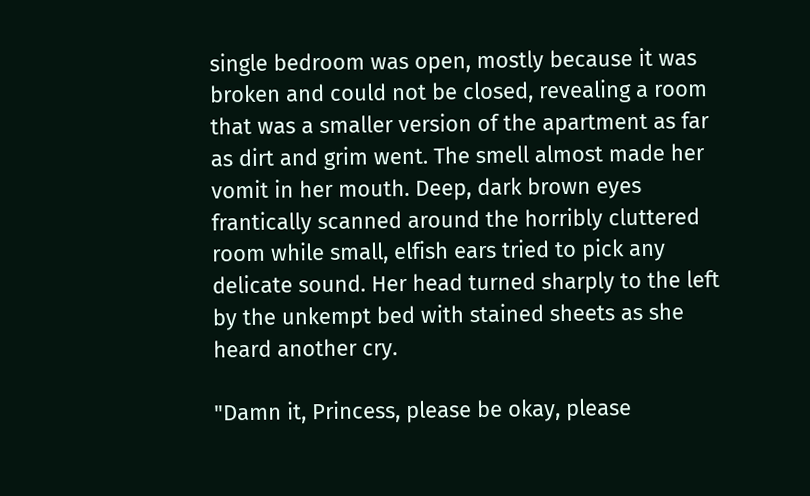single bedroom was open, mostly because it was broken and could not be closed, revealing a room that was a smaller version of the apartment as far as dirt and grim went. The smell almost made her vomit in her mouth. Deep, dark brown eyes frantically scanned around the horribly cluttered room while small, elfish ears tried to pick any delicate sound. Her head turned sharply to the left by the unkempt bed with stained sheets as she heard another cry.

"Damn it, Princess, please be okay, please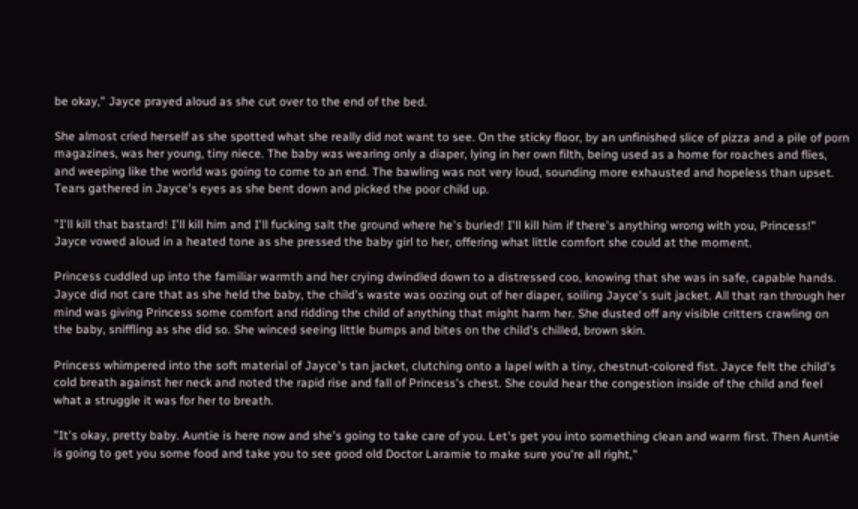be okay," Jayce prayed aloud as she cut over to the end of the bed.

She almost cried herself as she spotted what she really did not want to see. On the sticky floor, by an unfinished slice of pizza and a pile of porn magazines, was her young, tiny niece. The baby was wearing only a diaper, lying in her own filth, being used as a home for roaches and flies, and weeping like the world was going to come to an end. The bawling was not very loud, sounding more exhausted and hopeless than upset. Tears gathered in Jayce's eyes as she bent down and picked the poor child up.

"I'll kill that bastard! I'll kill him and I'll fucking salt the ground where he's buried! I'll kill him if there's anything wrong with you, Princess!" Jayce vowed aloud in a heated tone as she pressed the baby girl to her, offering what little comfort she could at the moment.

Princess cuddled up into the familiar warmth and her crying dwindled down to a distressed coo, knowing that she was in safe, capable hands. Jayce did not care that as she held the baby, the child's waste was oozing out of her diaper, soiling Jayce's suit jacket. All that ran through her mind was giving Princess some comfort and ridding the child of anything that might harm her. She dusted off any visible critters crawling on the baby, sniffling as she did so. She winced seeing little bumps and bites on the child's chilled, brown skin.

Princess whimpered into the soft material of Jayce's tan jacket, clutching onto a lapel with a tiny, chestnut-colored fist. Jayce felt the child's cold breath against her neck and noted the rapid rise and fall of Princess's chest. She could hear the congestion inside of the child and feel what a struggle it was for her to breath.

"It's okay, pretty baby. Auntie is here now and she's going to take care of you. Let's get you into something clean and warm first. Then Auntie is going to get you some food and take you to see good old Doctor Laramie to make sure you're all right,"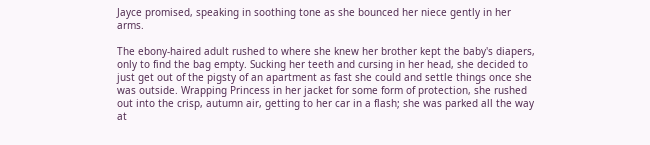Jayce promised, speaking in soothing tone as she bounced her niece gently in her arms.

The ebony-haired adult rushed to where she knew her brother kept the baby's diapers, only to find the bag empty. Sucking her teeth and cursing in her head, she decided to just get out of the pigsty of an apartment as fast she could and settle things once she was outside. Wrapping Princess in her jacket for some form of protection, she rushed out into the crisp, autumn air, getting to her car in a flash; she was parked all the way at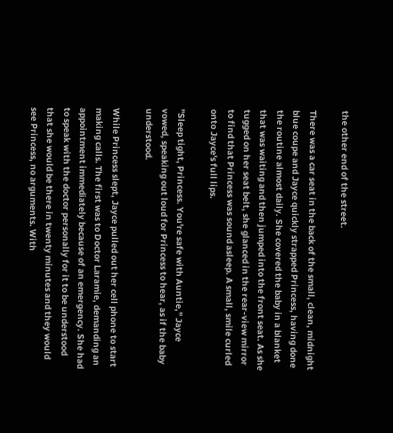the other end of the street.

There was a car seat in the back of the small, clean, midnight blue coupe and Jayce quickly strapped Princess, having done the routine almost daily. She covered the baby in a blanket that was waiting and then jumped into the front seat. As she tugged on her seat belt, she glanced in the rear-view mirror to find that Princess was sound asleep. A small, smile curled onto Jayce's full lips.

"Sleep tight, Princess. You're safe with Auntie," Jayce vowed, speaking out loud for Princess to hear, as if the baby understood.

While Princess slept, Jayce pulled out her cell phone to start making calls. The first was to Doctor Laramie, demanding an appointment immediately because of an emergency. She had to speak with the doctor personally for it to be understood that she would be there in twenty minutes and they would see Princess, no arguments. With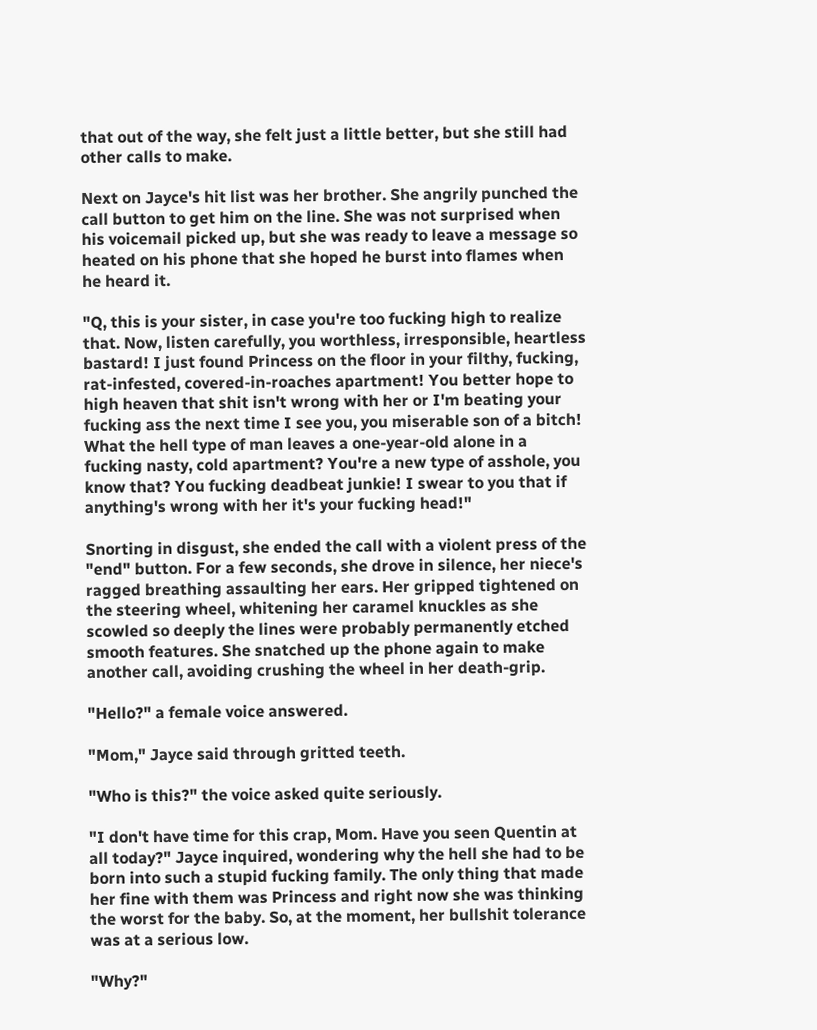that out of the way, she felt just a little better, but she still had other calls to make.

Next on Jayce's hit list was her brother. She angrily punched the call button to get him on the line. She was not surprised when his voicemail picked up, but she was ready to leave a message so heated on his phone that she hoped he burst into flames when he heard it.

"Q, this is your sister, in case you're too fucking high to realize that. Now, listen carefully, you worthless, irresponsible, heartless bastard! I just found Princess on the floor in your filthy, fucking, rat-infested, covered-in-roaches apartment! You better hope to high heaven that shit isn't wrong with her or I'm beating your fucking ass the next time I see you, you miserable son of a bitch! What the hell type of man leaves a one-year-old alone in a fucking nasty, cold apartment? You're a new type of asshole, you know that? You fucking deadbeat junkie! I swear to you that if anything's wrong with her it's your fucking head!"

Snorting in disgust, she ended the call with a violent press of the "end" button. For a few seconds, she drove in silence, her niece's ragged breathing assaulting her ears. Her gripped tightened on the steering wheel, whitening her caramel knuckles as she scowled so deeply the lines were probably permanently etched smooth features. She snatched up the phone again to make another call, avoiding crushing the wheel in her death-grip.

"Hello?" a female voice answered.

"Mom," Jayce said through gritted teeth.

"Who is this?" the voice asked quite seriously.

"I don't have time for this crap, Mom. Have you seen Quentin at all today?" Jayce inquired, wondering why the hell she had to be born into such a stupid fucking family. The only thing that made her fine with them was Princess and right now she was thinking the worst for the baby. So, at the moment, her bullshit tolerance was at a serious low.

"Why?"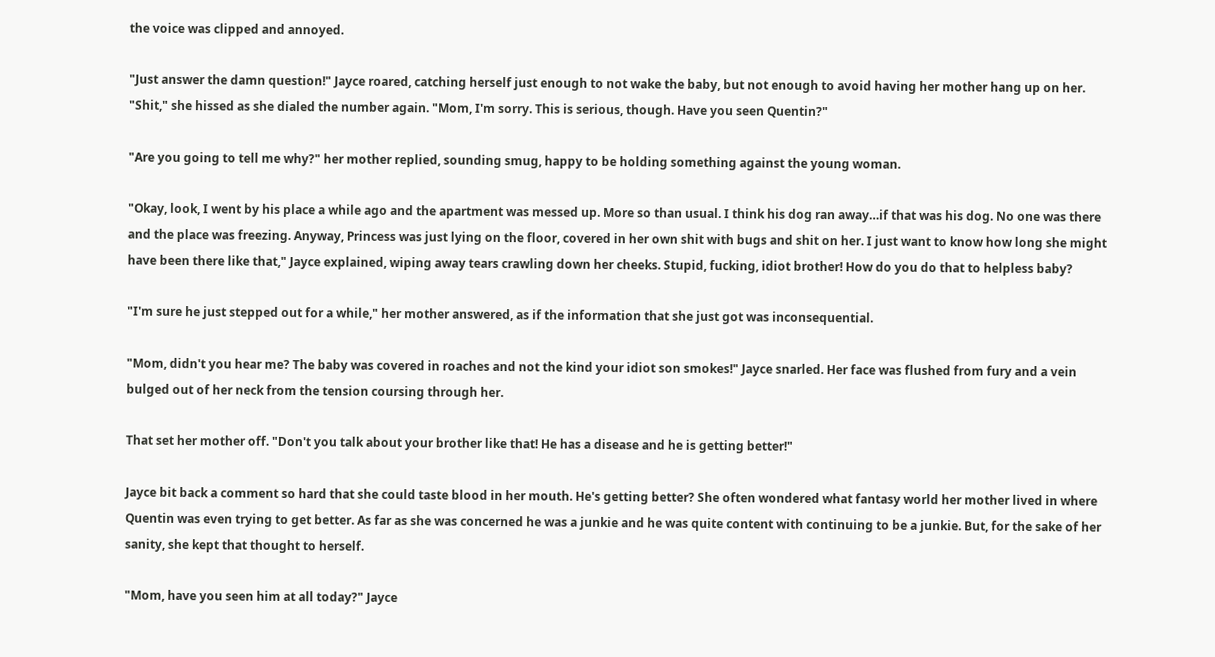the voice was clipped and annoyed.

"Just answer the damn question!" Jayce roared, catching herself just enough to not wake the baby, but not enough to avoid having her mother hang up on her. "Shit," she hissed as she dialed the number again. "Mom, I'm sorry. This is serious, though. Have you seen Quentin?"

"Are you going to tell me why?" her mother replied, sounding smug, happy to be holding something against the young woman.

"Okay, look, I went by his place a while ago and the apartment was messed up. More so than usual. I think his dog ran away…if that was his dog. No one was there and the place was freezing. Anyway, Princess was just lying on the floor, covered in her own shit with bugs and shit on her. I just want to know how long she might have been there like that," Jayce explained, wiping away tears crawling down her cheeks. Stupid, fucking, idiot brother! How do you do that to helpless baby?

"I'm sure he just stepped out for a while," her mother answered, as if the information that she just got was inconsequential.

"Mom, didn't you hear me? The baby was covered in roaches and not the kind your idiot son smokes!" Jayce snarled. Her face was flushed from fury and a vein bulged out of her neck from the tension coursing through her.

That set her mother off. "Don't you talk about your brother like that! He has a disease and he is getting better!"

Jayce bit back a comment so hard that she could taste blood in her mouth. He's getting better? She often wondered what fantasy world her mother lived in where Quentin was even trying to get better. As far as she was concerned he was a junkie and he was quite content with continuing to be a junkie. But, for the sake of her sanity, she kept that thought to herself.

"Mom, have you seen him at all today?" Jayce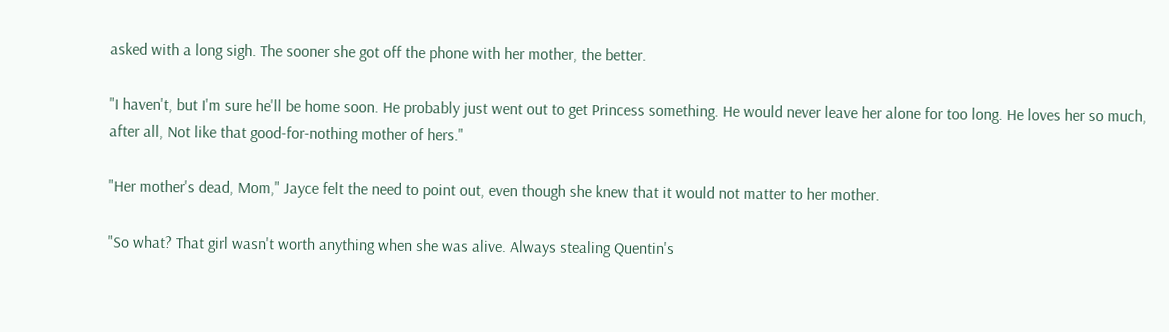asked with a long sigh. The sooner she got off the phone with her mother, the better.

"I haven't, but I'm sure he'll be home soon. He probably just went out to get Princess something. He would never leave her alone for too long. He loves her so much, after all, Not like that good-for-nothing mother of hers."

"Her mother's dead, Mom," Jayce felt the need to point out, even though she knew that it would not matter to her mother.

"So what? That girl wasn't worth anything when she was alive. Always stealing Quentin's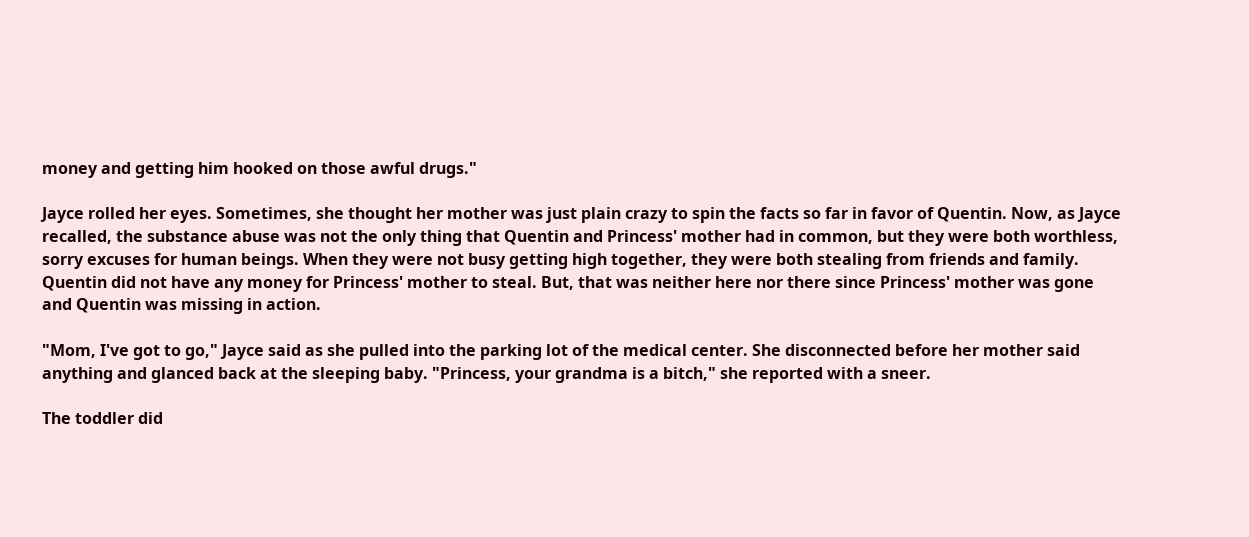money and getting him hooked on those awful drugs."

Jayce rolled her eyes. Sometimes, she thought her mother was just plain crazy to spin the facts so far in favor of Quentin. Now, as Jayce recalled, the substance abuse was not the only thing that Quentin and Princess' mother had in common, but they were both worthless, sorry excuses for human beings. When they were not busy getting high together, they were both stealing from friends and family. Quentin did not have any money for Princess' mother to steal. But, that was neither here nor there since Princess' mother was gone and Quentin was missing in action.

"Mom, I've got to go," Jayce said as she pulled into the parking lot of the medical center. She disconnected before her mother said anything and glanced back at the sleeping baby. "Princess, your grandma is a bitch," she reported with a sneer.

The toddler did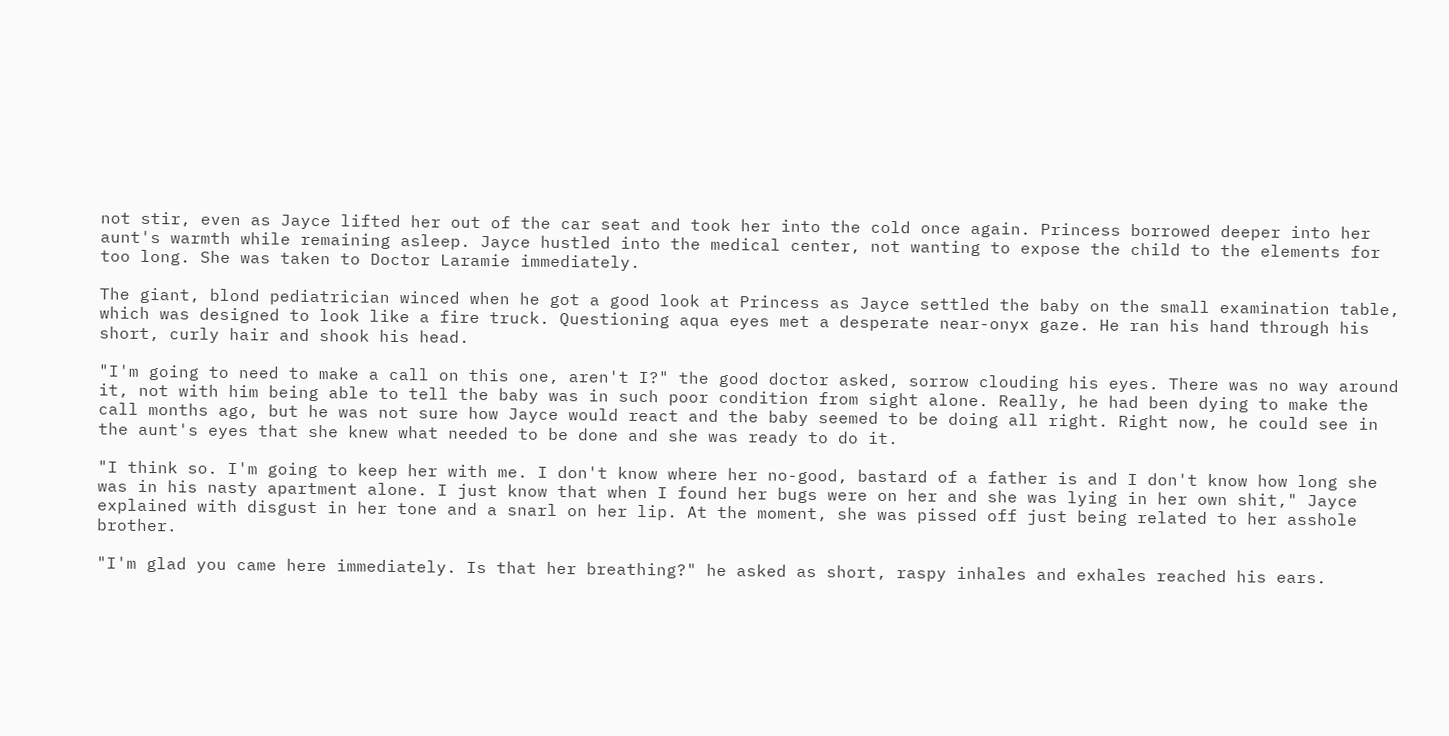not stir, even as Jayce lifted her out of the car seat and took her into the cold once again. Princess borrowed deeper into her aunt's warmth while remaining asleep. Jayce hustled into the medical center, not wanting to expose the child to the elements for too long. She was taken to Doctor Laramie immediately.

The giant, blond pediatrician winced when he got a good look at Princess as Jayce settled the baby on the small examination table, which was designed to look like a fire truck. Questioning aqua eyes met a desperate near-onyx gaze. He ran his hand through his short, curly hair and shook his head.

"I'm going to need to make a call on this one, aren't I?" the good doctor asked, sorrow clouding his eyes. There was no way around it, not with him being able to tell the baby was in such poor condition from sight alone. Really, he had been dying to make the call months ago, but he was not sure how Jayce would react and the baby seemed to be doing all right. Right now, he could see in the aunt's eyes that she knew what needed to be done and she was ready to do it.

"I think so. I'm going to keep her with me. I don't know where her no-good, bastard of a father is and I don't know how long she was in his nasty apartment alone. I just know that when I found her bugs were on her and she was lying in her own shit," Jayce explained with disgust in her tone and a snarl on her lip. At the moment, she was pissed off just being related to her asshole brother.

"I'm glad you came here immediately. Is that her breathing?" he asked as short, raspy inhales and exhales reached his ears.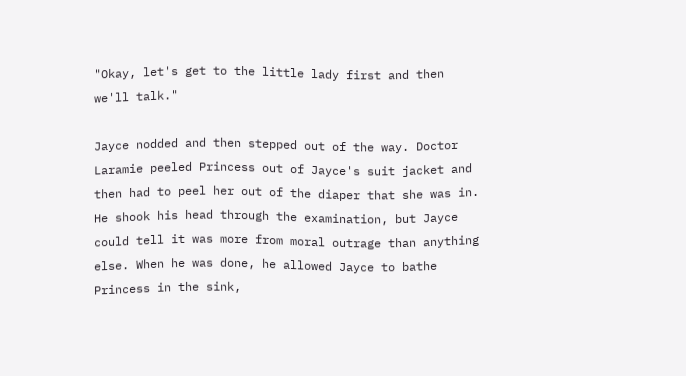"Okay, let's get to the little lady first and then we'll talk."

Jayce nodded and then stepped out of the way. Doctor Laramie peeled Princess out of Jayce's suit jacket and then had to peel her out of the diaper that she was in. He shook his head through the examination, but Jayce could tell it was more from moral outrage than anything else. When he was done, he allowed Jayce to bathe Princess in the sink,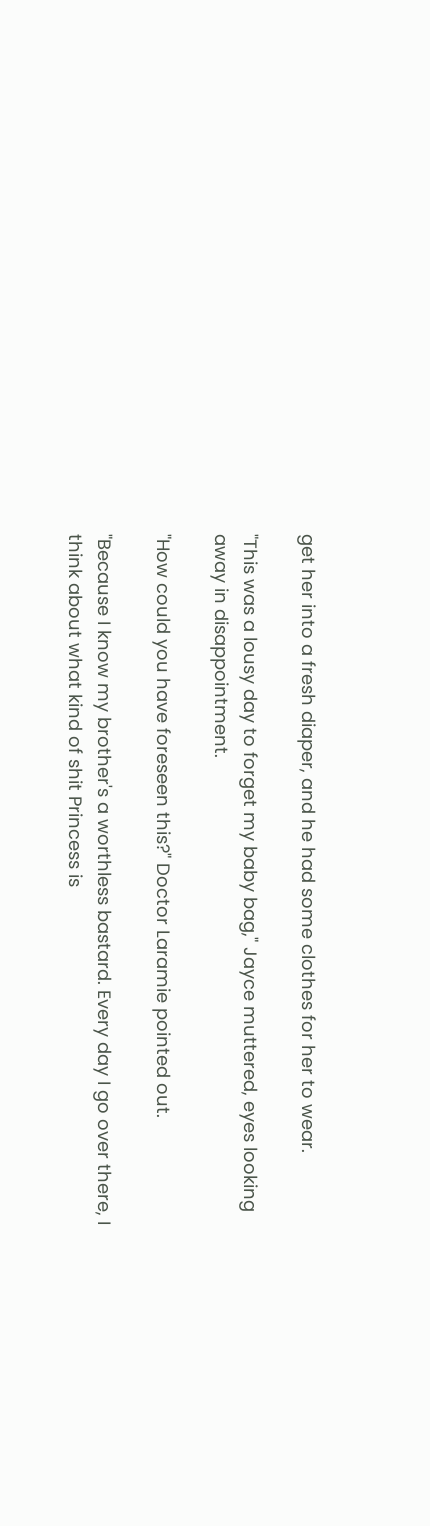get her into a fresh diaper, and he had some clothes for her to wear.

"This was a lousy day to forget my baby bag," Jayce muttered, eyes looking away in disappointment.

"How could you have foreseen this?" Doctor Laramie pointed out.

"Because I know my brother's a worthless bastard. Every day I go over there, I think about what kind of shit Princess is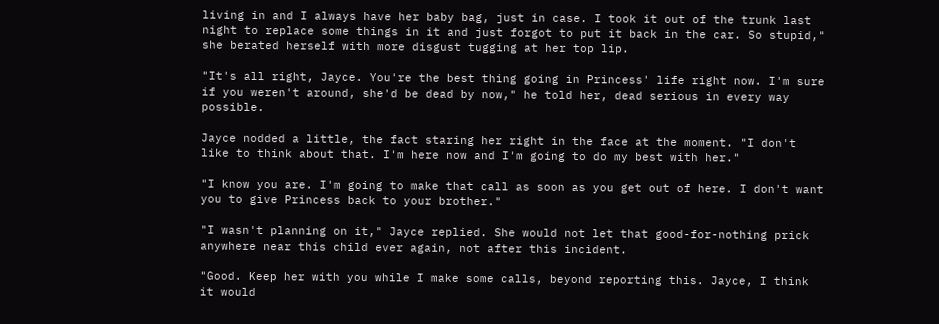living in and I always have her baby bag, just in case. I took it out of the trunk last night to replace some things in it and just forgot to put it back in the car. So stupid," she berated herself with more disgust tugging at her top lip.

"It's all right, Jayce. You're the best thing going in Princess' life right now. I'm sure if you weren't around, she'd be dead by now," he told her, dead serious in every way possible.

Jayce nodded a little, the fact staring her right in the face at the moment. "I don't like to think about that. I'm here now and I'm going to do my best with her."

"I know you are. I'm going to make that call as soon as you get out of here. I don't want you to give Princess back to your brother."

"I wasn't planning on it," Jayce replied. She would not let that good-for-nothing prick anywhere near this child ever again, not after this incident.

"Good. Keep her with you while I make some calls, beyond reporting this. Jayce, I think it would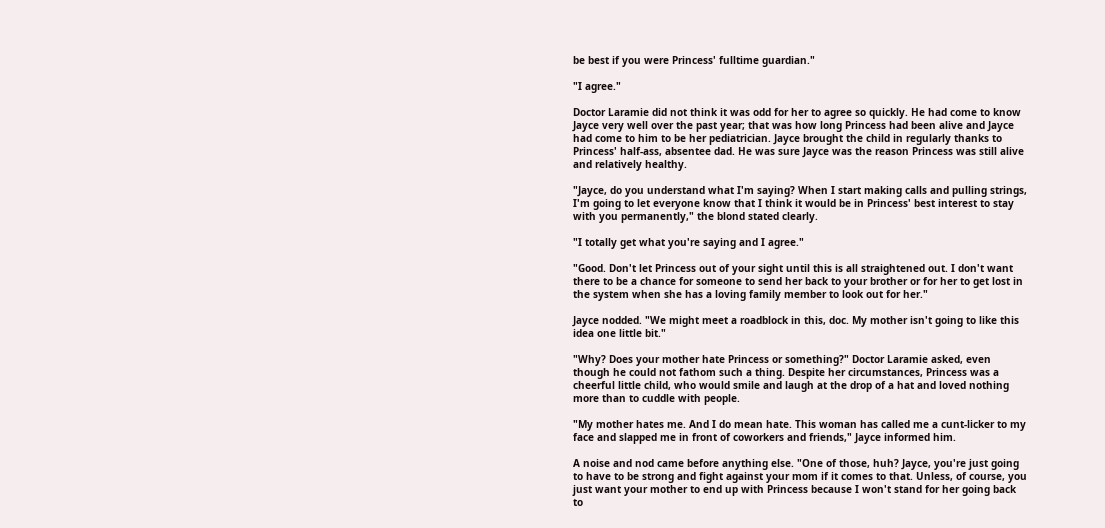be best if you were Princess' fulltime guardian."

"I agree."

Doctor Laramie did not think it was odd for her to agree so quickly. He had come to know Jayce very well over the past year; that was how long Princess had been alive and Jayce had come to him to be her pediatrician. Jayce brought the child in regularly thanks to Princess' half-ass, absentee dad. He was sure Jayce was the reason Princess was still alive and relatively healthy.

"Jayce, do you understand what I'm saying? When I start making calls and pulling strings, I'm going to let everyone know that I think it would be in Princess' best interest to stay with you permanently," the blond stated clearly.

"I totally get what you're saying and I agree."

"Good. Don't let Princess out of your sight until this is all straightened out. I don't want there to be a chance for someone to send her back to your brother or for her to get lost in the system when she has a loving family member to look out for her."

Jayce nodded. "We might meet a roadblock in this, doc. My mother isn't going to like this idea one little bit."

"Why? Does your mother hate Princess or something?" Doctor Laramie asked, even though he could not fathom such a thing. Despite her circumstances, Princess was a cheerful little child, who would smile and laugh at the drop of a hat and loved nothing more than to cuddle with people.

"My mother hates me. And I do mean hate. This woman has called me a cunt-licker to my face and slapped me in front of coworkers and friends," Jayce informed him.

A noise and nod came before anything else. "One of those, huh? Jayce, you're just going to have to be strong and fight against your mom if it comes to that. Unless, of course, you just want your mother to end up with Princess because I won't stand for her going back to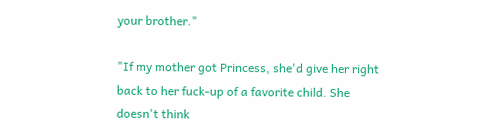your brother."

"If my mother got Princess, she'd give her right back to her fuck-up of a favorite child. She doesn't think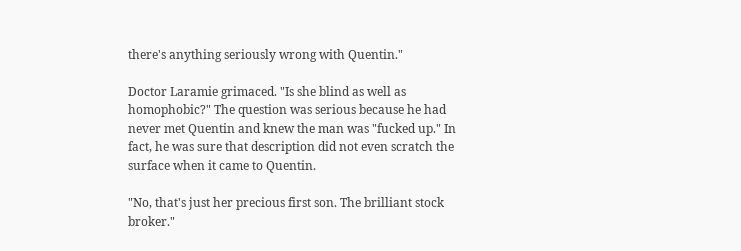there's anything seriously wrong with Quentin."

Doctor Laramie grimaced. "Is she blind as well as homophobic?" The question was serious because he had never met Quentin and knew the man was "fucked up." In fact, he was sure that description did not even scratch the surface when it came to Quentin.

"No, that's just her precious first son. The brilliant stock broker."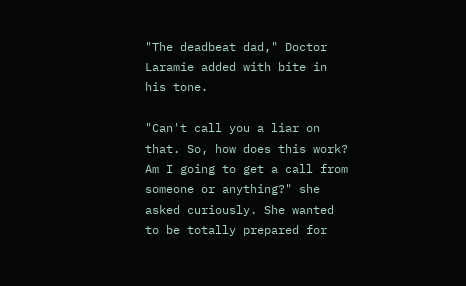"The deadbeat dad," Doctor Laramie added with bite in his tone.

"Can't call you a liar on that. So, how does this work? Am I going to get a call from someone or anything?" she asked curiously. She wanted to be totally prepared for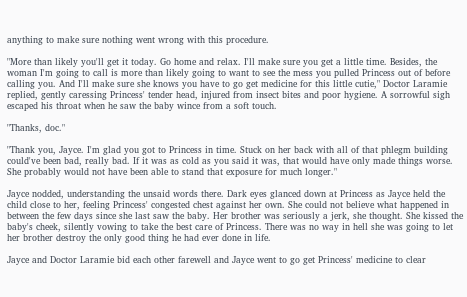anything to make sure nothing went wrong with this procedure.

"More than likely you'll get it today. Go home and relax. I'll make sure you get a little time. Besides, the woman I'm going to call is more than likely going to want to see the mess you pulled Princess out of before calling you. And I'll make sure she knows you have to go get medicine for this little cutie," Doctor Laramie replied, gently caressing Princess' tender head, injured from insect bites and poor hygiene. A sorrowful sigh escaped his throat when he saw the baby wince from a soft touch.

"Thanks, doc."

"Thank you, Jayce. I'm glad you got to Princess in time. Stuck on her back with all of that phlegm building could've been bad, really bad. If it was as cold as you said it was, that would have only made things worse. She probably would not have been able to stand that exposure for much longer."

Jayce nodded, understanding the unsaid words there. Dark eyes glanced down at Princess as Jayce held the child close to her, feeling Princess' congested chest against her own. She could not believe what happened in between the few days since she last saw the baby. Her brother was seriously a jerk, she thought. She kissed the baby's cheek, silently vowing to take the best care of Princess. There was no way in hell she was going to let her brother destroy the only good thing he had ever done in life.

Jayce and Doctor Laramie bid each other farewell and Jayce went to go get Princess' medicine to clear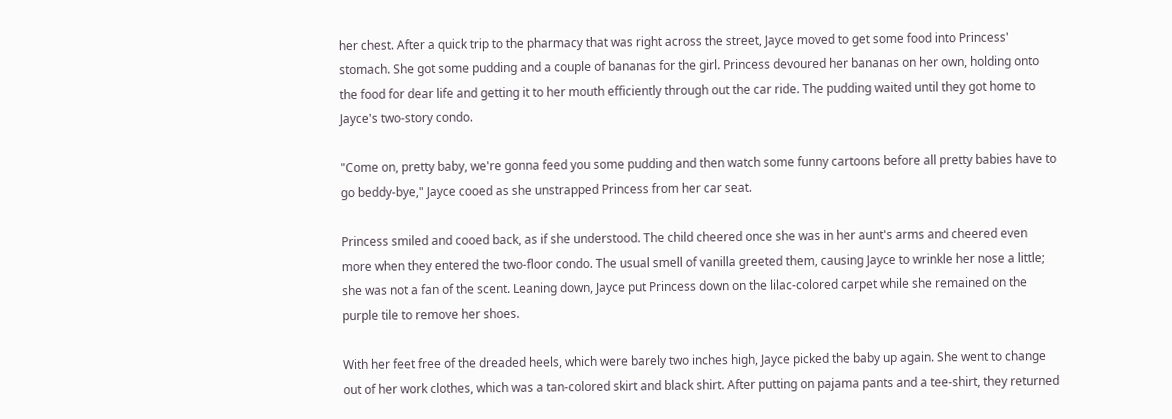her chest. After a quick trip to the pharmacy that was right across the street, Jayce moved to get some food into Princess' stomach. She got some pudding and a couple of bananas for the girl. Princess devoured her bananas on her own, holding onto the food for dear life and getting it to her mouth efficiently through out the car ride. The pudding waited until they got home to Jayce's two-story condo.

"Come on, pretty baby, we're gonna feed you some pudding and then watch some funny cartoons before all pretty babies have to go beddy-bye," Jayce cooed as she unstrapped Princess from her car seat.

Princess smiled and cooed back, as if she understood. The child cheered once she was in her aunt's arms and cheered even more when they entered the two-floor condo. The usual smell of vanilla greeted them, causing Jayce to wrinkle her nose a little; she was not a fan of the scent. Leaning down, Jayce put Princess down on the lilac-colored carpet while she remained on the purple tile to remove her shoes.

With her feet free of the dreaded heels, which were barely two inches high, Jayce picked the baby up again. She went to change out of her work clothes, which was a tan-colored skirt and black shirt. After putting on pajama pants and a tee-shirt, they returned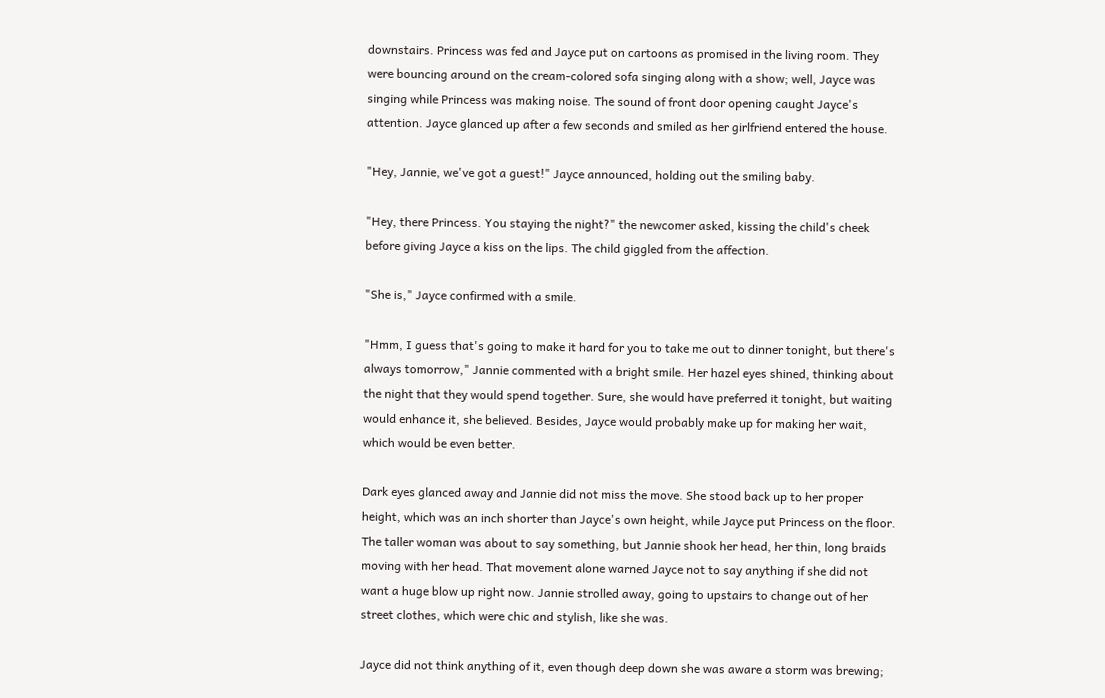downstairs. Princess was fed and Jayce put on cartoons as promised in the living room. They were bouncing around on the cream-colored sofa singing along with a show; well, Jayce was singing while Princess was making noise. The sound of front door opening caught Jayce's attention. Jayce glanced up after a few seconds and smiled as her girlfriend entered the house.

"Hey, Jannie, we've got a guest!" Jayce announced, holding out the smiling baby.

"Hey, there Princess. You staying the night?" the newcomer asked, kissing the child's cheek before giving Jayce a kiss on the lips. The child giggled from the affection.

"She is," Jayce confirmed with a smile.

"Hmm, I guess that's going to make it hard for you to take me out to dinner tonight, but there's always tomorrow," Jannie commented with a bright smile. Her hazel eyes shined, thinking about the night that they would spend together. Sure, she would have preferred it tonight, but waiting would enhance it, she believed. Besides, Jayce would probably make up for making her wait, which would be even better.

Dark eyes glanced away and Jannie did not miss the move. She stood back up to her proper height, which was an inch shorter than Jayce's own height, while Jayce put Princess on the floor. The taller woman was about to say something, but Jannie shook her head, her thin, long braids moving with her head. That movement alone warned Jayce not to say anything if she did not want a huge blow up right now. Jannie strolled away, going to upstairs to change out of her street clothes, which were chic and stylish, like she was.

Jayce did not think anything of it, even though deep down she was aware a storm was brewing;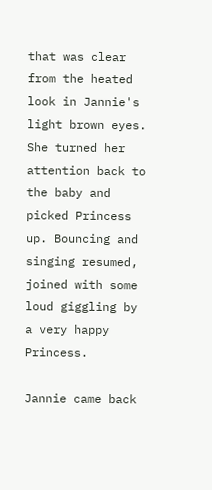that was clear from the heated look in Jannie's light brown eyes. She turned her attention back to the baby and picked Princess up. Bouncing and singing resumed, joined with some loud giggling by a very happy Princess.

Jannie came back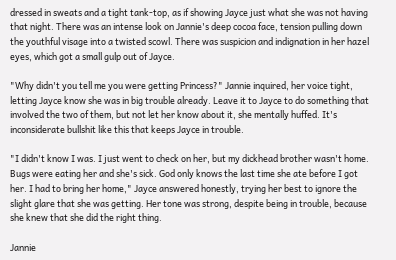dressed in sweats and a tight tank-top, as if showing Jayce just what she was not having that night. There was an intense look on Jannie's deep cocoa face, tension pulling down the youthful visage into a twisted scowl. There was suspicion and indignation in her hazel eyes, which got a small gulp out of Jayce.

"Why didn't you tell me you were getting Princess?" Jannie inquired, her voice tight, letting Jayce know she was in big trouble already. Leave it to Jayce to do something that involved the two of them, but not let her know about it, she mentally huffed. It's inconsiderate bullshit like this that keeps Jayce in trouble.

"I didn't know I was. I just went to check on her, but my dickhead brother wasn't home. Bugs were eating her and she's sick. God only knows the last time she ate before I got her. I had to bring her home," Jayce answered honestly, trying her best to ignore the slight glare that she was getting. Her tone was strong, despite being in trouble, because she knew that she did the right thing.

Jannie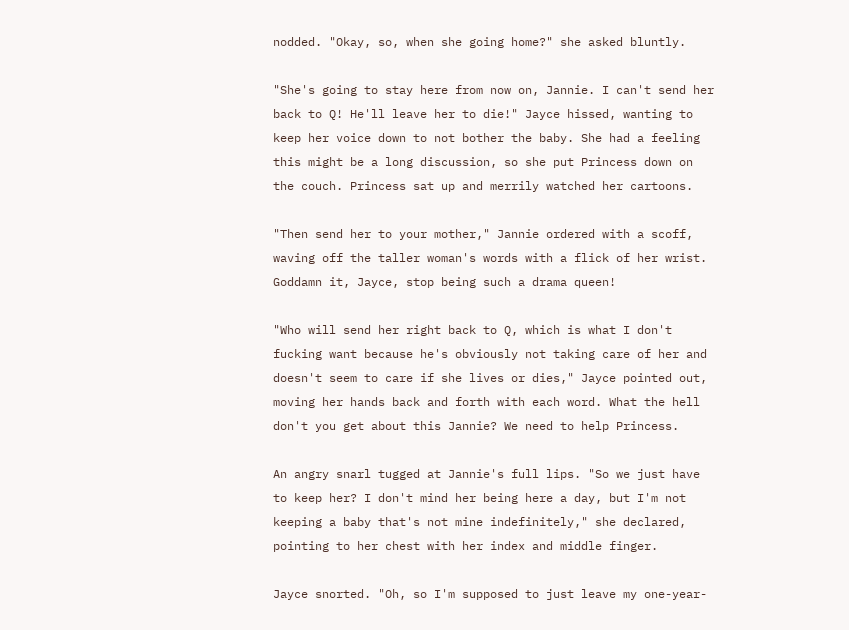nodded. "Okay, so, when she going home?" she asked bluntly.

"She's going to stay here from now on, Jannie. I can't send her back to Q! He'll leave her to die!" Jayce hissed, wanting to keep her voice down to not bother the baby. She had a feeling this might be a long discussion, so she put Princess down on the couch. Princess sat up and merrily watched her cartoons.

"Then send her to your mother," Jannie ordered with a scoff, waving off the taller woman's words with a flick of her wrist. Goddamn it, Jayce, stop being such a drama queen!

"Who will send her right back to Q, which is what I don't fucking want because he's obviously not taking care of her and doesn't seem to care if she lives or dies," Jayce pointed out, moving her hands back and forth with each word. What the hell don't you get about this Jannie? We need to help Princess.

An angry snarl tugged at Jannie's full lips. "So we just have to keep her? I don't mind her being here a day, but I'm not keeping a baby that's not mine indefinitely," she declared, pointing to her chest with her index and middle finger.

Jayce snorted. "Oh, so I'm supposed to just leave my one-year-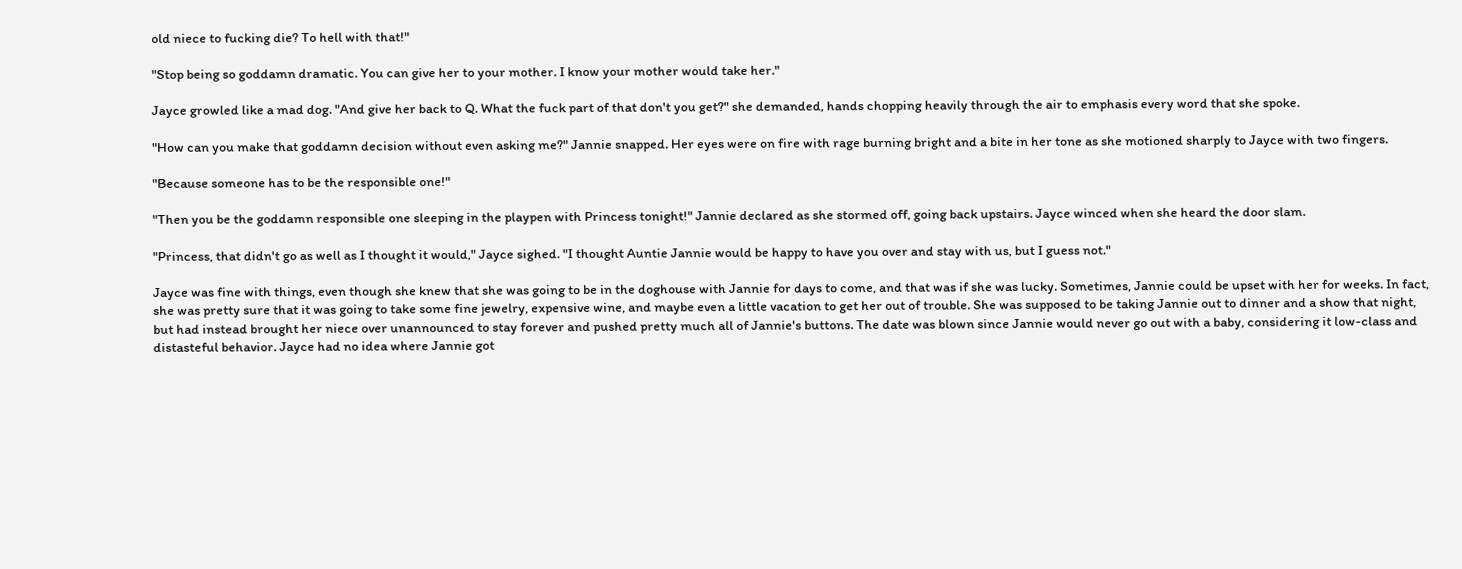old niece to fucking die? To hell with that!"

"Stop being so goddamn dramatic. You can give her to your mother. I know your mother would take her."

Jayce growled like a mad dog. "And give her back to Q. What the fuck part of that don't you get?" she demanded, hands chopping heavily through the air to emphasis every word that she spoke.

"How can you make that goddamn decision without even asking me?" Jannie snapped. Her eyes were on fire with rage burning bright and a bite in her tone as she motioned sharply to Jayce with two fingers.

"Because someone has to be the responsible one!"

"Then you be the goddamn responsible one sleeping in the playpen with Princess tonight!" Jannie declared as she stormed off, going back upstairs. Jayce winced when she heard the door slam.

"Princess, that didn't go as well as I thought it would," Jayce sighed. "I thought Auntie Jannie would be happy to have you over and stay with us, but I guess not."

Jayce was fine with things, even though she knew that she was going to be in the doghouse with Jannie for days to come, and that was if she was lucky. Sometimes, Jannie could be upset with her for weeks. In fact, she was pretty sure that it was going to take some fine jewelry, expensive wine, and maybe even a little vacation to get her out of trouble. She was supposed to be taking Jannie out to dinner and a show that night, but had instead brought her niece over unannounced to stay forever and pushed pretty much all of Jannie's buttons. The date was blown since Jannie would never go out with a baby, considering it low-class and distasteful behavior. Jayce had no idea where Jannie got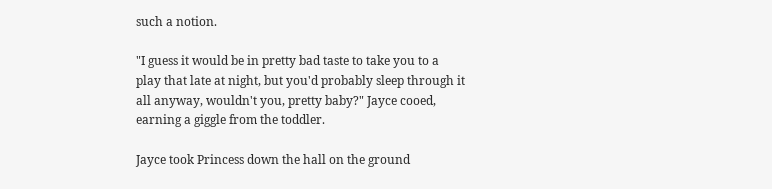such a notion.

"I guess it would be in pretty bad taste to take you to a play that late at night, but you'd probably sleep through it all anyway, wouldn't you, pretty baby?" Jayce cooed, earning a giggle from the toddler.

Jayce took Princess down the hall on the ground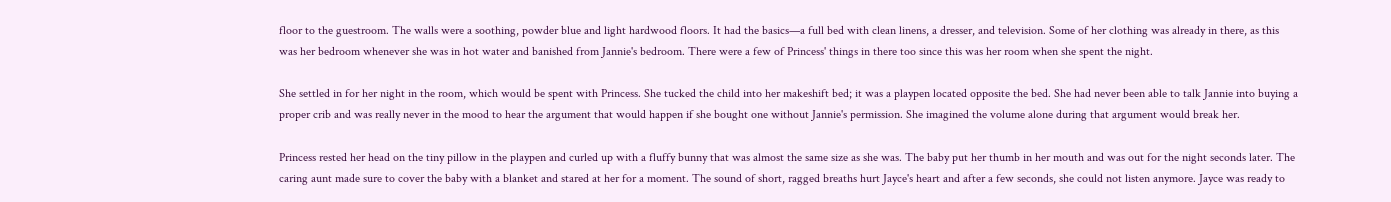floor to the guestroom. The walls were a soothing, powder blue and light hardwood floors. It had the basics—a full bed with clean linens, a dresser, and television. Some of her clothing was already in there, as this was her bedroom whenever she was in hot water and banished from Jannie's bedroom. There were a few of Princess' things in there too since this was her room when she spent the night.

She settled in for her night in the room, which would be spent with Princess. She tucked the child into her makeshift bed; it was a playpen located opposite the bed. She had never been able to talk Jannie into buying a proper crib and was really never in the mood to hear the argument that would happen if she bought one without Jannie's permission. She imagined the volume alone during that argument would break her.

Princess rested her head on the tiny pillow in the playpen and curled up with a fluffy bunny that was almost the same size as she was. The baby put her thumb in her mouth and was out for the night seconds later. The caring aunt made sure to cover the baby with a blanket and stared at her for a moment. The sound of short, ragged breaths hurt Jayce's heart and after a few seconds, she could not listen anymore. Jayce was ready to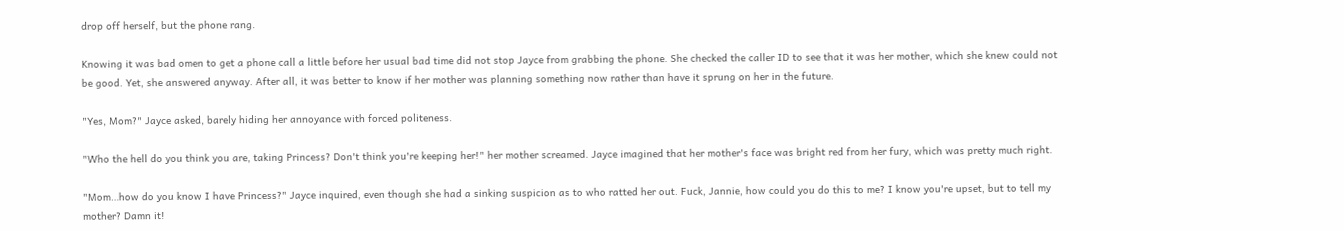drop off herself, but the phone rang.

Knowing it was bad omen to get a phone call a little before her usual bad time did not stop Jayce from grabbing the phone. She checked the caller ID to see that it was her mother, which she knew could not be good. Yet, she answered anyway. After all, it was better to know if her mother was planning something now rather than have it sprung on her in the future.

"Yes, Mom?" Jayce asked, barely hiding her annoyance with forced politeness.

"Who the hell do you think you are, taking Princess? Don't think you're keeping her!" her mother screamed. Jayce imagined that her mother's face was bright red from her fury, which was pretty much right.

"Mom…how do you know I have Princess?" Jayce inquired, even though she had a sinking suspicion as to who ratted her out. Fuck, Jannie, how could you do this to me? I know you're upset, but to tell my mother? Damn it!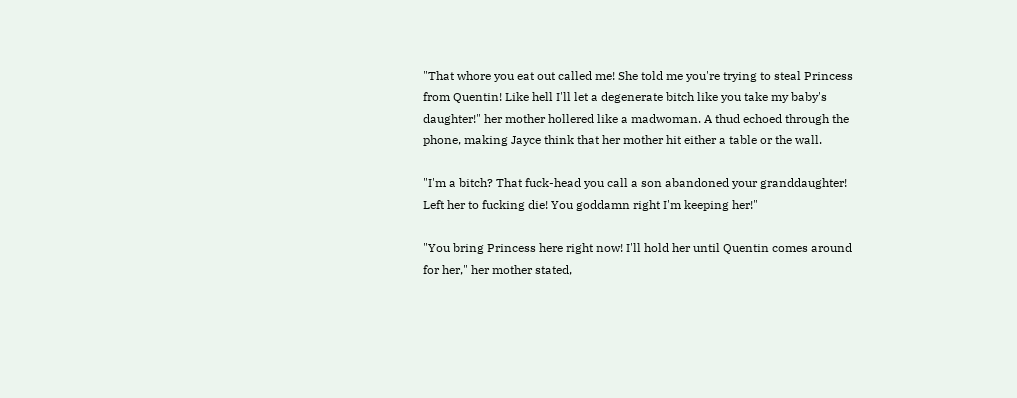"That whore you eat out called me! She told me you're trying to steal Princess from Quentin! Like hell I'll let a degenerate bitch like you take my baby's daughter!" her mother hollered like a madwoman. A thud echoed through the phone, making Jayce think that her mother hit either a table or the wall.

"I'm a bitch? That fuck-head you call a son abandoned your granddaughter! Left her to fucking die! You goddamn right I'm keeping her!"

"You bring Princess here right now! I'll hold her until Quentin comes around for her," her mother stated,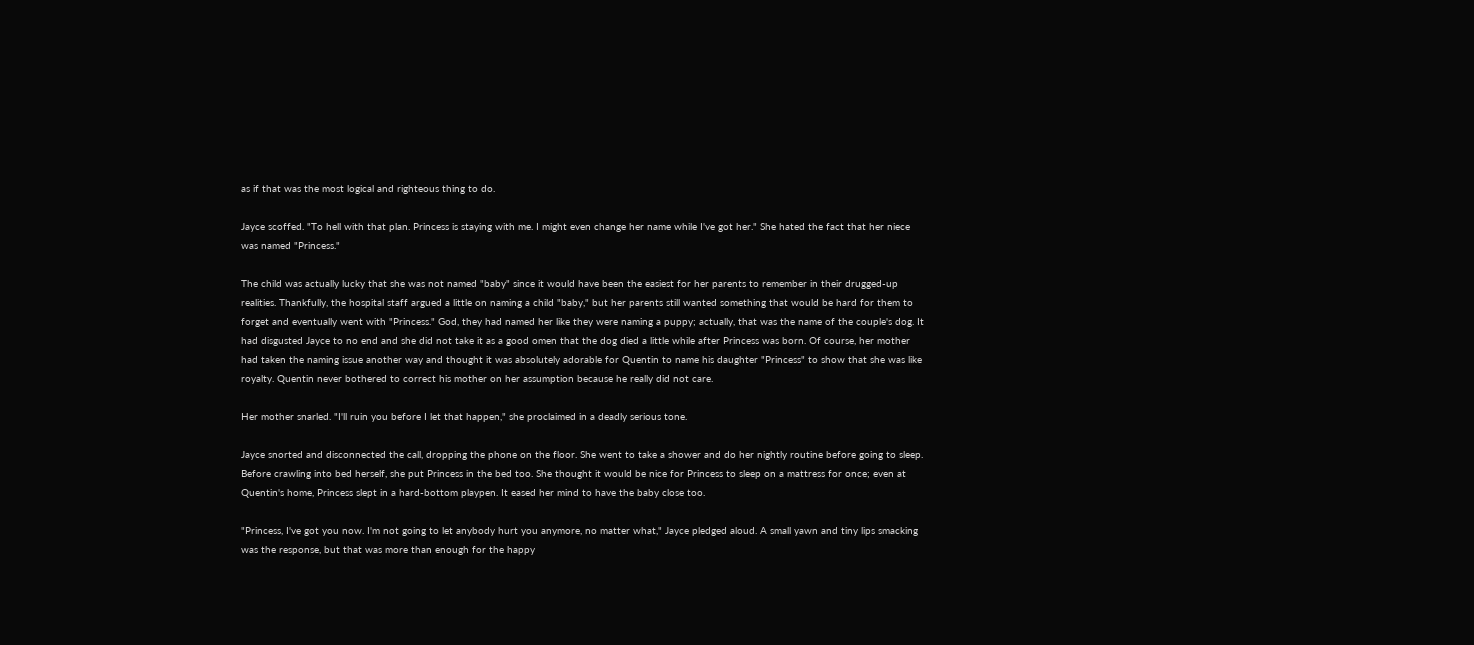as if that was the most logical and righteous thing to do.

Jayce scoffed. "To hell with that plan. Princess is staying with me. I might even change her name while I've got her." She hated the fact that her niece was named "Princess."

The child was actually lucky that she was not named "baby" since it would have been the easiest for her parents to remember in their drugged-up realities. Thankfully, the hospital staff argued a little on naming a child "baby," but her parents still wanted something that would be hard for them to forget and eventually went with "Princess." God, they had named her like they were naming a puppy; actually, that was the name of the couple's dog. It had disgusted Jayce to no end and she did not take it as a good omen that the dog died a little while after Princess was born. Of course, her mother had taken the naming issue another way and thought it was absolutely adorable for Quentin to name his daughter "Princess" to show that she was like royalty. Quentin never bothered to correct his mother on her assumption because he really did not care.

Her mother snarled. "I'll ruin you before I let that happen," she proclaimed in a deadly serious tone.

Jayce snorted and disconnected the call, dropping the phone on the floor. She went to take a shower and do her nightly routine before going to sleep. Before crawling into bed herself, she put Princess in the bed too. She thought it would be nice for Princess to sleep on a mattress for once; even at Quentin's home, Princess slept in a hard-bottom playpen. It eased her mind to have the baby close too.

"Princess, I've got you now. I'm not going to let anybody hurt you anymore, no matter what," Jayce pledged aloud. A small yawn and tiny lips smacking was the response, but that was more than enough for the happy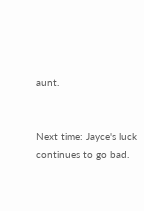aunt.


Next time: Jayce's luck continues to go bad.